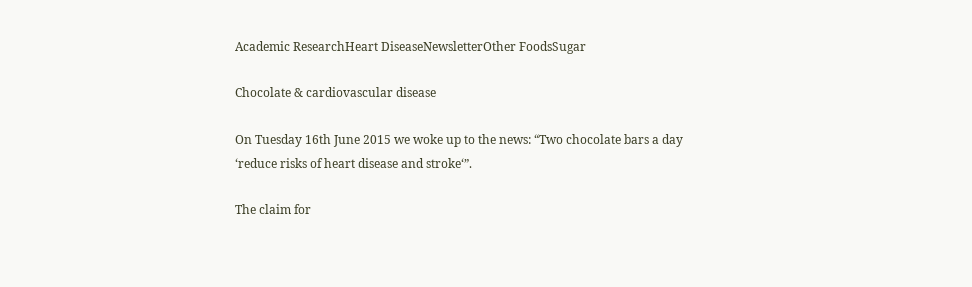Academic ResearchHeart DiseaseNewsletterOther FoodsSugar

Chocolate & cardiovascular disease

On Tuesday 16th June 2015 we woke up to the news: “Two chocolate bars a day ‘reduce risks of heart disease and stroke‘”.

The claim for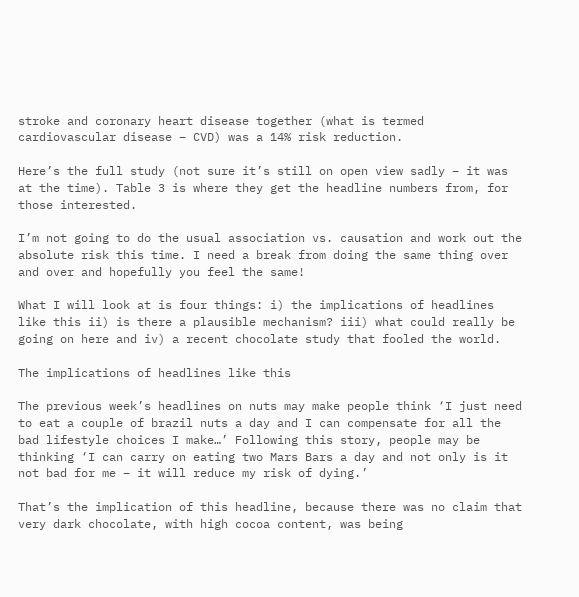stroke and coronary heart disease together (what is termed cardiovascular disease – CVD) was a 14% risk reduction.

Here’s the full study (not sure it’s still on open view sadly – it was at the time). Table 3 is where they get the headline numbers from, for those interested.

I’m not going to do the usual association vs. causation and work out the absolute risk this time. I need a break from doing the same thing over and over and hopefully you feel the same!

What I will look at is four things: i) the implications of headlines like this ii) is there a plausible mechanism? iii) what could really be going on here and iv) a recent chocolate study that fooled the world.

The implications of headlines like this

The previous week’s headlines on nuts may make people think ‘I just need to eat a couple of brazil nuts a day and I can compensate for all the bad lifestyle choices I make…’ Following this story, people may be thinking ‘I can carry on eating two Mars Bars a day and not only is it not bad for me – it will reduce my risk of dying.’

That’s the implication of this headline, because there was no claim that very dark chocolate, with high cocoa content, was being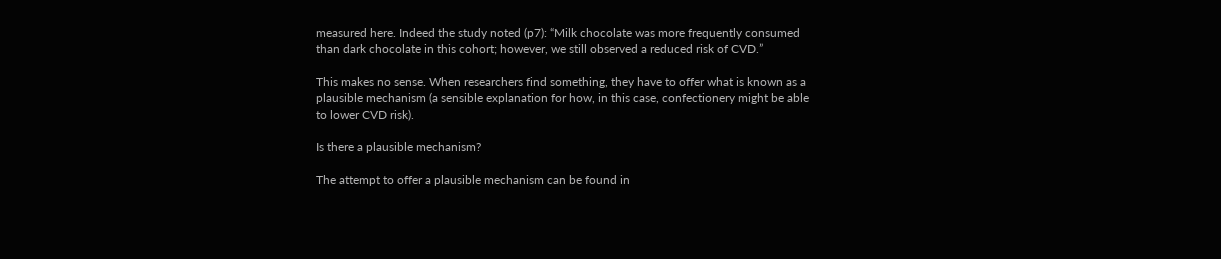measured here. Indeed the study noted (p7): “Milk chocolate was more frequently consumed than dark chocolate in this cohort; however, we still observed a reduced risk of CVD.”

This makes no sense. When researchers find something, they have to offer what is known as a plausible mechanism (a sensible explanation for how, in this case, confectionery might be able to lower CVD risk).

Is there a plausible mechanism?

The attempt to offer a plausible mechanism can be found in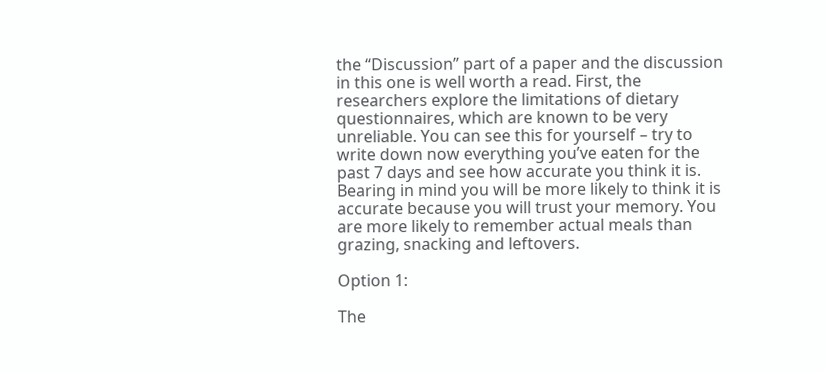the “Discussion” part of a paper and the discussion in this one is well worth a read. First, the researchers explore the limitations of dietary questionnaires, which are known to be very unreliable. You can see this for yourself – try to write down now everything you’ve eaten for the past 7 days and see how accurate you think it is. Bearing in mind you will be more likely to think it is accurate because you will trust your memory. You are more likely to remember actual meals than grazing, snacking and leftovers.

Option 1:

The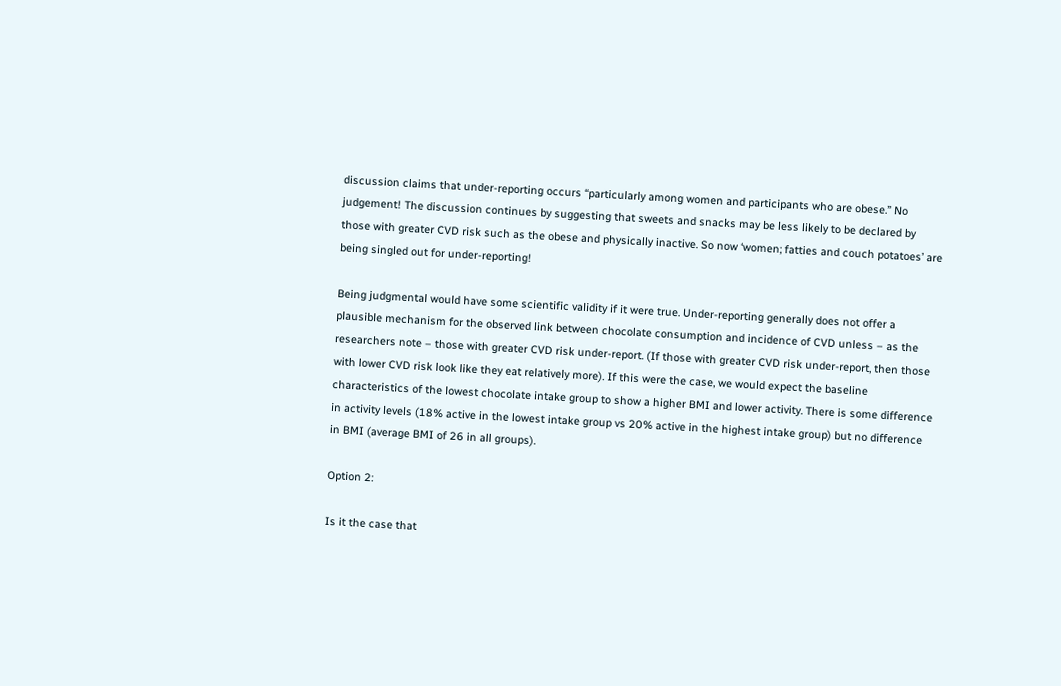discussion claims that under-reporting occurs “particularly among women and participants who are obese.” No judgement! The discussion continues by suggesting that sweets and snacks may be less likely to be declared by those with greater CVD risk such as the obese and physically inactive. So now ‘women; fatties and couch potatoes’ are being singled out for under-reporting!

Being judgmental would have some scientific validity if it were true. Under-reporting generally does not offer a plausible mechanism for the observed link between chocolate consumption and incidence of CVD unless – as the researchers note – those with greater CVD risk under-report. (If those with greater CVD risk under-report, then those with lower CVD risk look like they eat relatively more). If this were the case, we would expect the baseline characteristics of the lowest chocolate intake group to show a higher BMI and lower activity. There is some difference in activity levels (18% active in the lowest intake group vs 20% active in the highest intake group) but no difference in BMI (average BMI of 26 in all groups).

Option 2:

Is it the case that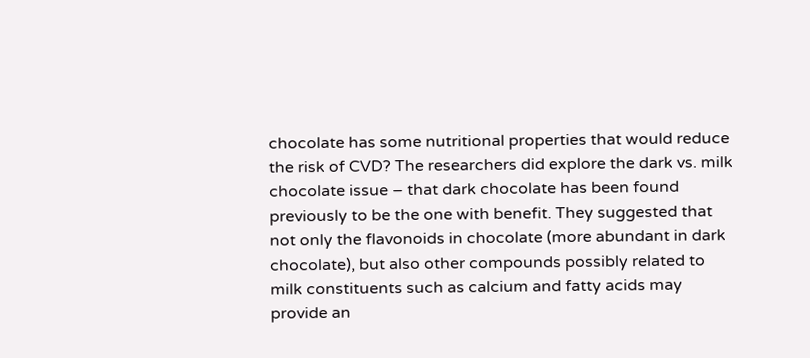chocolate has some nutritional properties that would reduce the risk of CVD? The researchers did explore the dark vs. milk chocolate issue – that dark chocolate has been found previously to be the one with benefit. They suggested that not only the flavonoids in chocolate (more abundant in dark chocolate), but also other compounds possibly related to milk constituents such as calcium and fatty acids may provide an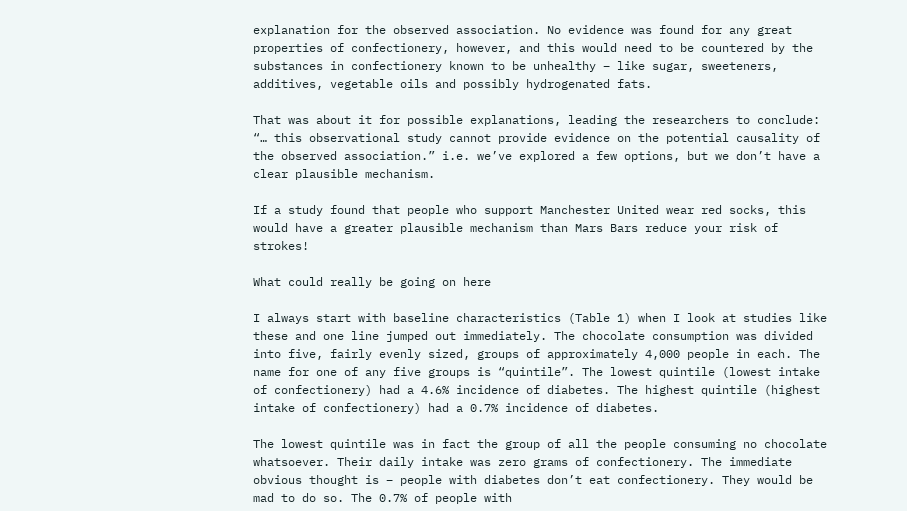explanation for the observed association. No evidence was found for any great properties of confectionery, however, and this would need to be countered by the substances in confectionery known to be unhealthy – like sugar, sweeteners, additives, vegetable oils and possibly hydrogenated fats.

That was about it for possible explanations, leading the researchers to conclude: “… this observational study cannot provide evidence on the potential causality of the observed association.” i.e. we’ve explored a few options, but we don’t have a clear plausible mechanism.

If a study found that people who support Manchester United wear red socks, this would have a greater plausible mechanism than Mars Bars reduce your risk of strokes!

What could really be going on here

I always start with baseline characteristics (Table 1) when I look at studies like these and one line jumped out immediately. The chocolate consumption was divided into five, fairly evenly sized, groups of approximately 4,000 people in each. The name for one of any five groups is “quintile”. The lowest quintile (lowest intake of confectionery) had a 4.6% incidence of diabetes. The highest quintile (highest intake of confectionery) had a 0.7% incidence of diabetes.

The lowest quintile was in fact the group of all the people consuming no chocolate whatsoever. Their daily intake was zero grams of confectionery. The immediate obvious thought is – people with diabetes don’t eat confectionery. They would be mad to do so. The 0.7% of people with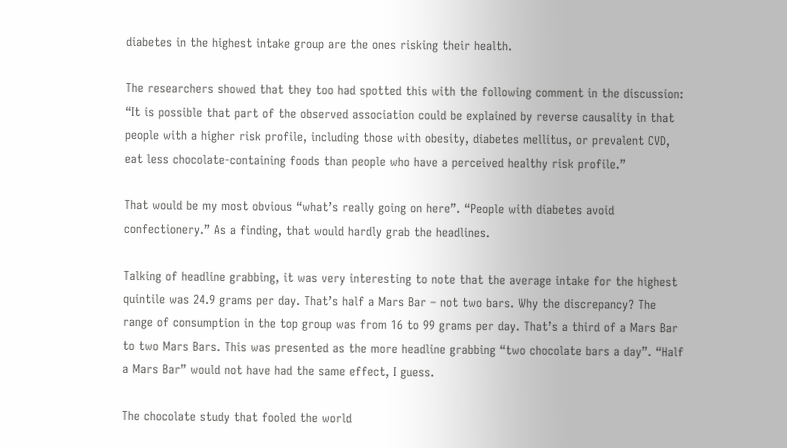diabetes in the highest intake group are the ones risking their health.

The researchers showed that they too had spotted this with the following comment in the discussion: “It is possible that part of the observed association could be explained by reverse causality in that people with a higher risk profile, including those with obesity, diabetes mellitus, or prevalent CVD, eat less chocolate-containing foods than people who have a perceived healthy risk profile.”

That would be my most obvious “what’s really going on here”. “People with diabetes avoid confectionery.” As a finding, that would hardly grab the headlines.

Talking of headline grabbing, it was very interesting to note that the average intake for the highest quintile was 24.9 grams per day. That’s half a Mars Bar – not two bars. Why the discrepancy? The range of consumption in the top group was from 16 to 99 grams per day. That’s a third of a Mars Bar to two Mars Bars. This was presented as the more headline grabbing “two chocolate bars a day”. “Half a Mars Bar” would not have had the same effect, I guess.

The chocolate study that fooled the world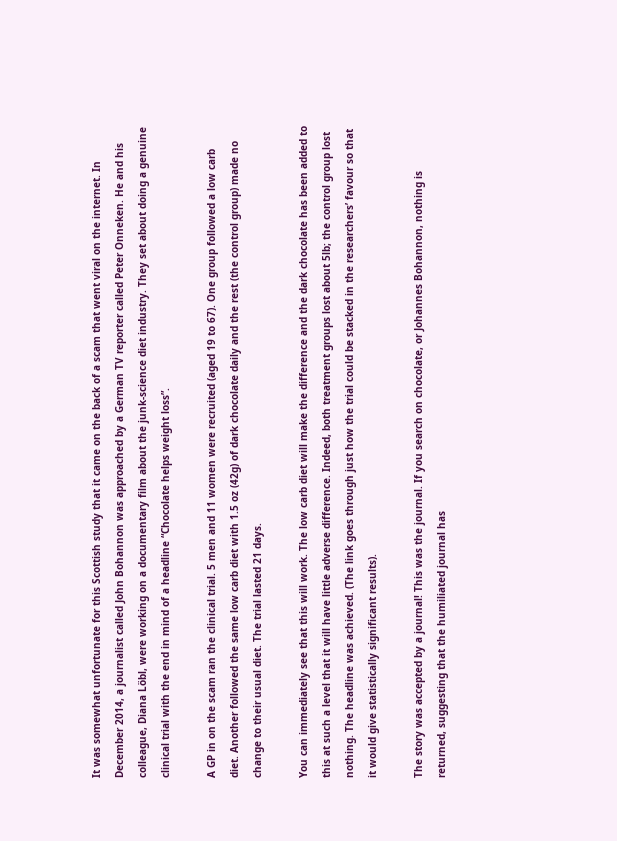It was somewhat unfortunate for this Scottish study that it came on the back of a scam that went viral on the internet. In December 2014, a journalist called John Bohannon was approached by a German TV reporter called Peter Onneken. He and his colleague, Diana Löbl, were working on a documentary film about the junk-science diet industry. They set about doing a genuine clinical trial with the end in mind of a headline “Chocolate helps weight loss”.

A GP in on the scam ran the clinical trial. 5 men and 11 women were recruited (aged 19 to 67). One group followed a low carb diet. Another followed the same low carb diet with 1.5 oz (42g) of dark chocolate daily and the rest (the control group) made no change to their usual diet. The trial lasted 21 days.

You can immediately see that this will work. The low carb diet will make the difference and the dark chocolate has been added to this at such a level that it will have little adverse difference. Indeed, both treatment groups lost about 5lb; the control group lost nothing. The headline was achieved. (The link goes through just how the trial could be stacked in the researchers’ favour so that it would give statistically significant results).

The story was accepted by a journal! This was the journal. If you search on chocolate, or Johannes Bohannon, nothing is returned, suggesting that the humiliated journal has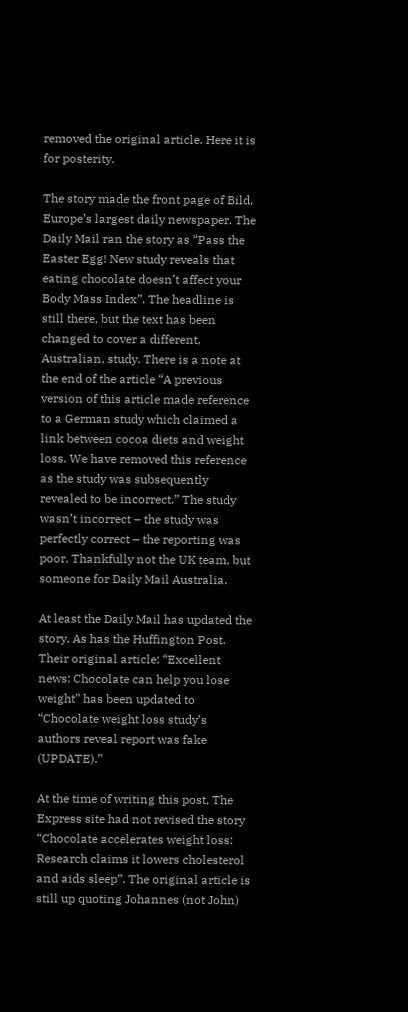removed the original article. Here it is for posterity.

The story made the front page of Bild, Europe’s largest daily newspaper. The Daily Mail ran the story as “Pass the Easter Egg! New study reveals that eating chocolate doesn’t affect your Body Mass Index”. The headline is still there, but the text has been changed to cover a different, Australian, study. There is a note at the end of the article “A previous version of this article made reference to a German study which claimed a link between cocoa diets and weight loss. We have removed this reference as the study was subsequently revealed to be incorrect.” The study wasn’t incorrect – the study was perfectly correct – the reporting was poor. Thankfully not the UK team, but someone for Daily Mail Australia.

At least the Daily Mail has updated the story. As has the Huffington Post. Their original article: “Excellent news: Chocolate can help you lose weight” has been updated to “Chocolate weight loss study’s authors reveal report was fake (UPDATE).”

At the time of writing this post, The Express site had not revised the story “Chocolate accelerates weight loss: Research claims it lowers cholesterol and aids sleep”. The original article is still up quoting Johannes (not John)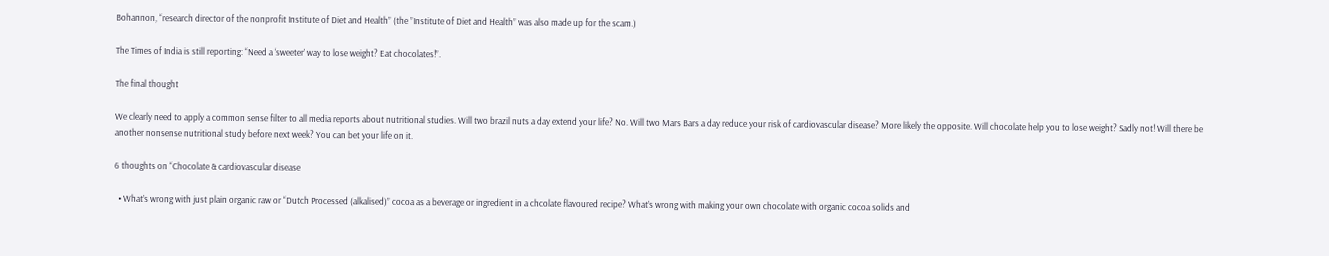Bohannon, “research director of the nonprofit Institute of Diet and Health” (the ”Institute of Diet and Health” was also made up for the scam.)

The Times of India is still reporting: “Need a ‘sweeter’ way to lose weight? Eat chocolates!”.

The final thought

We clearly need to apply a common sense filter to all media reports about nutritional studies. Will two brazil nuts a day extend your life? No. Will two Mars Bars a day reduce your risk of cardiovascular disease? More likely the opposite. Will chocolate help you to lose weight? Sadly not! Will there be another nonsense nutritional study before next week? You can bet your life on it.

6 thoughts on “Chocolate & cardiovascular disease

  • What’s wrong with just plain organic raw or “Dutch Processed (alkalised)” cocoa as a beverage or ingredient in a chcolate flavoured recipe? What’s wrong with making your own chocolate with organic cocoa solids and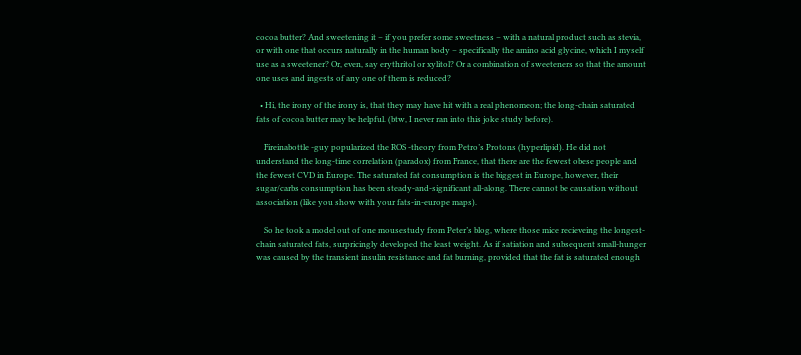cocoa butter? And sweetening it – if you prefer some sweetness – with a natural product such as stevia, or with one that occurs naturally in the human body – specifically the amino acid glycine, which I myself use as a sweetener? Or, even, say erythritol or xylitol? Or a combination of sweeteners so that the amount one uses and ingests of any one of them is reduced?

  • Hi, the irony of the irony is, that they may have hit with a real phenomeon; the long-chain saturated fats of cocoa butter may be helpful. (btw, I never ran into this joke study before).

    Fireinabottle -guy popularized the ROS -theory from Petro’s Protons (hyperlipid). He did not understand the long-time correlation (paradox) from France, that there are the fewest obese people and the fewest CVD in Europe. The saturated fat consumption is the biggest in Europe, however, their sugar/carbs consumption has been steady-and-significant all-along. There cannot be causation without association (like you show with your fats-in-europe maps).

    So he took a model out of one mousestudy from Peter’s blog, where those mice recieveing the longest-chain saturated fats, surpricingly developed the least weight. As if satiation and subsequent small-hunger was caused by the transient insulin resistance and fat burning, provided that the fat is saturated enough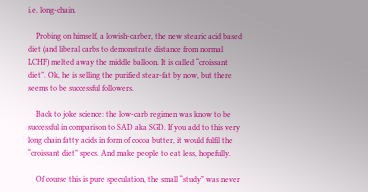i.e. long-chain.

    Probing on himself, a lowish-carber, the new stearic acid based diet (and liberal carbs to demonstrate distance from normal LCHF) melted away the middle balloon. It is called “croissant diet”. Ok, he is selling the purified stear-fat by now, but there seems to be successful followers.

    Back to joke science: the low-carb regimen was know to be successful in comparison to SAD aka SGD. If you add to this very long chain fatty acids in form of cocoa butter, it would fulfil the “croissant diet” specs. And make people to eat less, hopefully.

    Of course this is pure speculation, the small “study” was never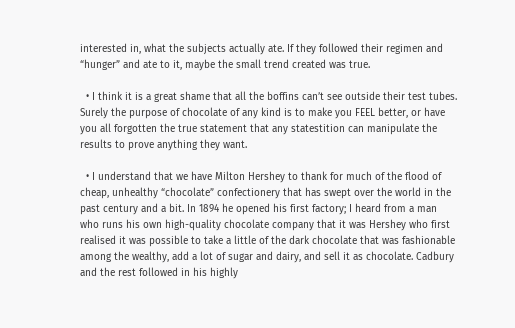interested in, what the subjects actually ate. If they followed their regimen and “hunger” and ate to it, maybe the small trend created was true.

  • I think it is a great shame that all the boffins can’t see outside their test tubes. Surely the purpose of chocolate of any kind is to make you FEEL better, or have you all forgotten the true statement that any statestition can manipulate the results to prove anything they want.

  • I understand that we have Milton Hershey to thank for much of the flood of cheap, unhealthy “chocolate” confectionery that has swept over the world in the past century and a bit. In 1894 he opened his first factory; I heard from a man who runs his own high-quality chocolate company that it was Hershey who first realised it was possible to take a little of the dark chocolate that was fashionable among the wealthy, add a lot of sugar and dairy, and sell it as chocolate. Cadbury and the rest followed in his highly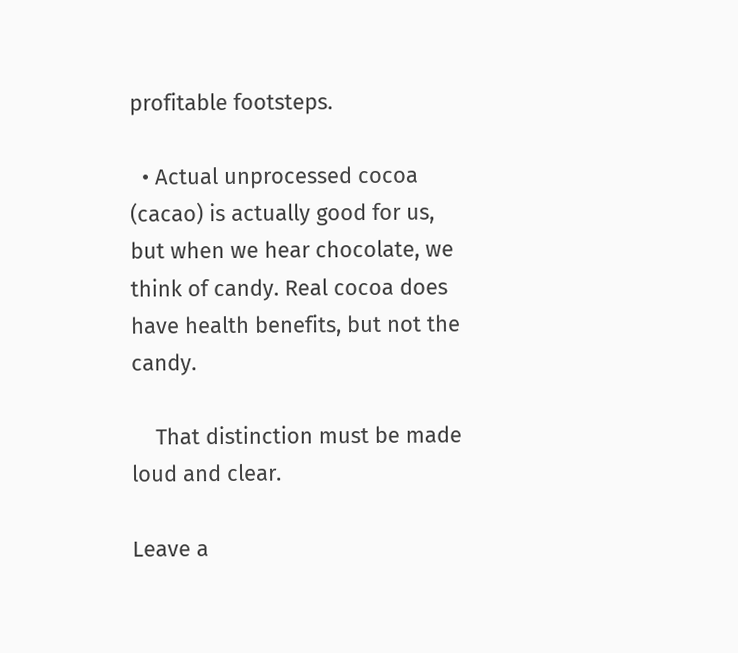profitable footsteps.

  • Actual unprocessed cocoa (cacao) is actually good for us, but when we hear chocolate, we think of candy. Real cocoa does have health benefits, but not the candy.

    That distinction must be made loud and clear.

Leave a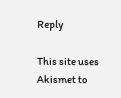Reply

This site uses Akismet to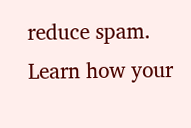reduce spam. Learn how your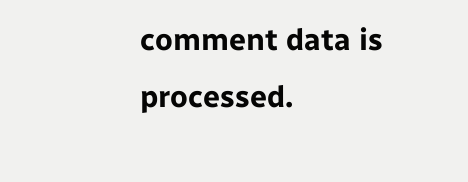comment data is processed.